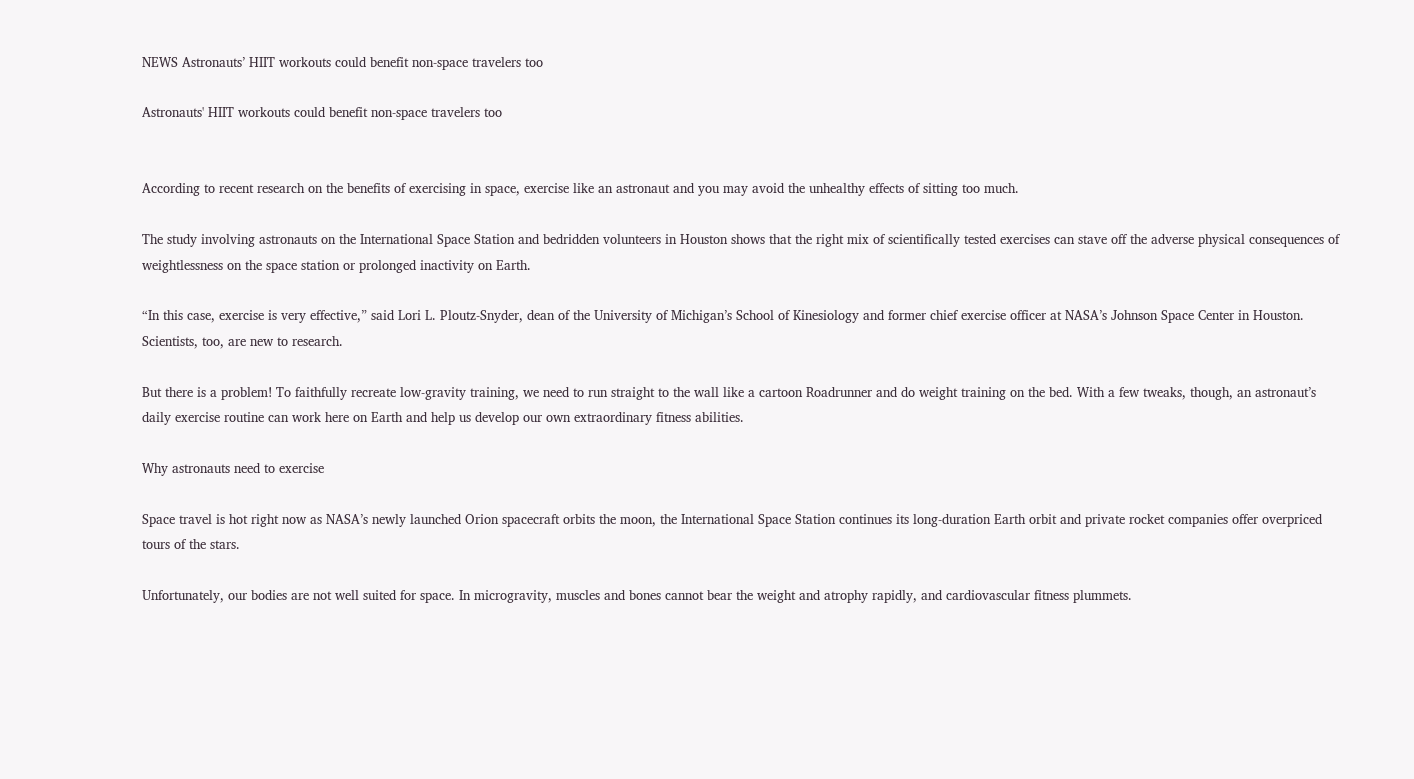NEWS Astronauts’ HIIT workouts could benefit non-space travelers too

Astronauts' HIIT workouts could benefit non-space travelers too


According to recent research on the benefits of exercising in space, exercise like an astronaut and you may avoid the unhealthy effects of sitting too much.

The study involving astronauts on the International Space Station and bedridden volunteers in Houston shows that the right mix of scientifically tested exercises can stave off the adverse physical consequences of weightlessness on the space station or prolonged inactivity on Earth.

“In this case, exercise is very effective,” said Lori L. Ploutz-Snyder, dean of the University of Michigan’s School of Kinesiology and former chief exercise officer at NASA’s Johnson Space Center in Houston. Scientists, too, are new to research.

But there is a problem! To faithfully recreate low-gravity training, we need to run straight to the wall like a cartoon Roadrunner and do weight training on the bed. With a few tweaks, though, an astronaut’s daily exercise routine can work here on Earth and help us develop our own extraordinary fitness abilities.

Why astronauts need to exercise

Space travel is hot right now as NASA’s newly launched Orion spacecraft orbits the moon, the International Space Station continues its long-duration Earth orbit and private rocket companies offer overpriced tours of the stars.

Unfortunately, our bodies are not well suited for space. In microgravity, muscles and bones cannot bear the weight and atrophy rapidly, and cardiovascular fitness plummets.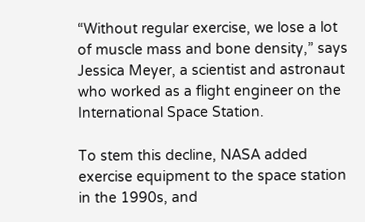“Without regular exercise, we lose a lot of muscle mass and bone density,” says Jessica Meyer, a scientist and astronaut who worked as a flight engineer on the International Space Station.

To stem this decline, NASA added exercise equipment to the space station in the 1990s, and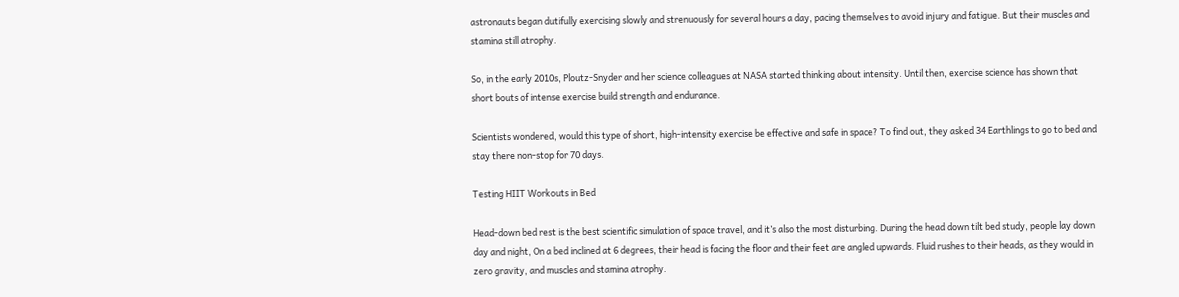astronauts began dutifully exercising slowly and strenuously for several hours a day, pacing themselves to avoid injury and fatigue. But their muscles and stamina still atrophy.

So, in the early 2010s, Ploutz-Snyder and her science colleagues at NASA started thinking about intensity. Until then, exercise science has shown that short bouts of intense exercise build strength and endurance.

Scientists wondered, would this type of short, high-intensity exercise be effective and safe in space? To find out, they asked 34 Earthlings to go to bed and stay there non-stop for 70 days.

Testing HIIT Workouts in Bed

Head-down bed rest is the best scientific simulation of space travel, and it’s also the most disturbing. During the head down tilt bed study, people lay down day and night, On a bed inclined at 6 degrees, their head is facing the floor and their feet are angled upwards. Fluid rushes to their heads, as they would in zero gravity, and muscles and stamina atrophy.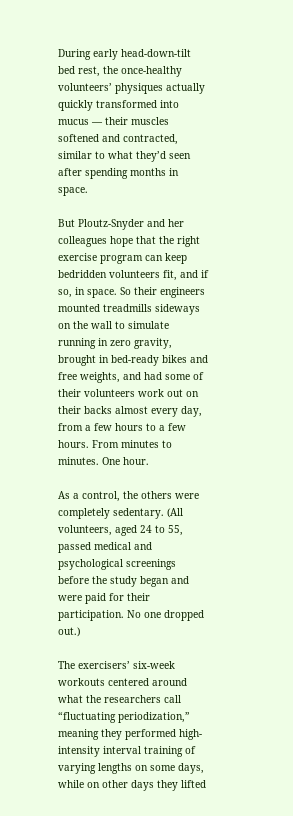During early head-down-tilt bed rest, the once-healthy volunteers’ physiques actually quickly transformed into mucus — their muscles softened and contracted, similar to what they’d seen after spending months in space.

But Ploutz-Snyder and her colleagues hope that the right exercise program can keep bedridden volunteers fit, and if so, in space. So their engineers mounted treadmills sideways on the wall to simulate running in zero gravity, brought in bed-ready bikes and free weights, and had some of their volunteers work out on their backs almost every day, from a few hours to a few hours. From minutes to minutes. One hour.

As a control, the others were completely sedentary. (All volunteers, aged 24 to 55, passed medical and psychological screenings before the study began and were paid for their participation. No one dropped out.)

The exercisers’ six-week workouts centered around what the researchers call “fluctuating periodization,” meaning they performed high-intensity interval training of varying lengths on some days, while on other days they lifted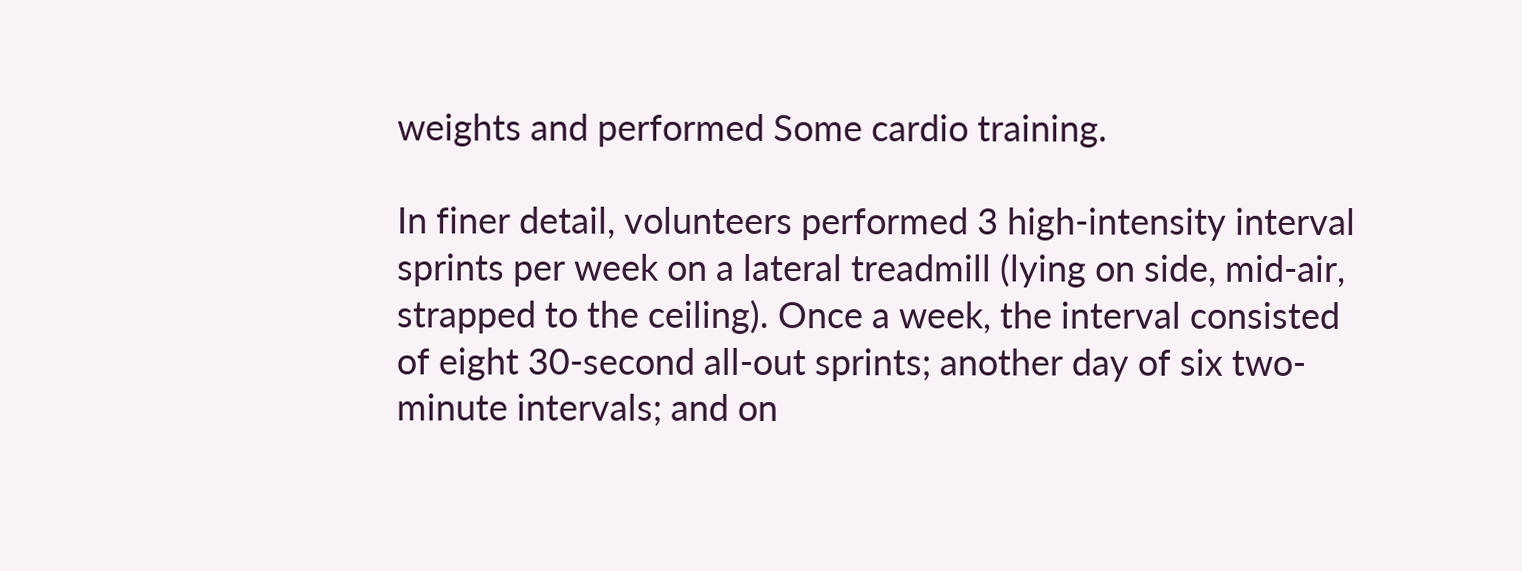weights and performed Some cardio training.

In finer detail, volunteers performed 3 high-intensity interval sprints per week on a lateral treadmill (lying on side, mid-air, strapped to the ceiling). Once a week, the interval consisted of eight 30-second all-out sprints; another day of six two-minute intervals; and on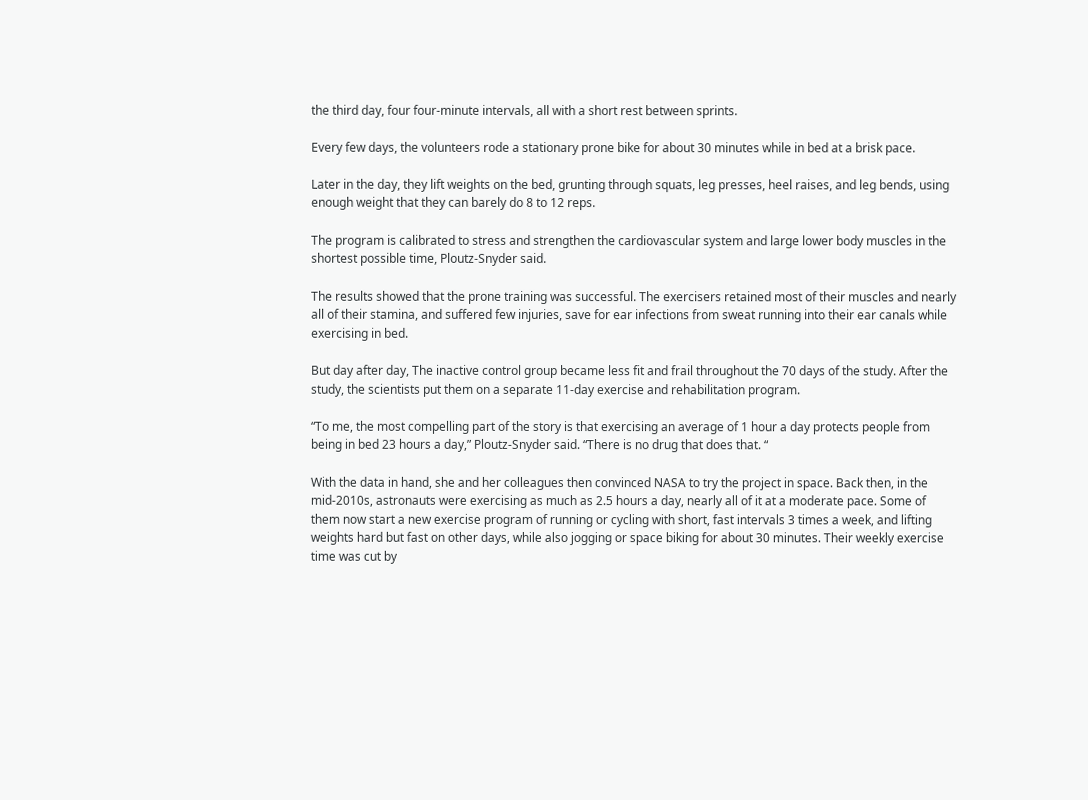the third day, four four-minute intervals, all with a short rest between sprints.

Every few days, the volunteers rode a stationary prone bike for about 30 minutes while in bed at a brisk pace.

Later in the day, they lift weights on the bed, grunting through squats, leg presses, heel raises, and leg bends, using enough weight that they can barely do 8 to 12 reps.

The program is calibrated to stress and strengthen the cardiovascular system and large lower body muscles in the shortest possible time, Ploutz-Snyder said.

The results showed that the prone training was successful. The exercisers retained most of their muscles and nearly all of their stamina, and suffered few injuries, save for ear infections from sweat running into their ear canals while exercising in bed.

But day after day, The inactive control group became less fit and frail throughout the 70 days of the study. After the study, the scientists put them on a separate 11-day exercise and rehabilitation program.

“To me, the most compelling part of the story is that exercising an average of 1 hour a day protects people from being in bed 23 hours a day,” Ploutz-Snyder said. “There is no drug that does that. “

With the data in hand, she and her colleagues then convinced NASA to try the project in space. Back then, in the mid-2010s, astronauts were exercising as much as 2.5 hours a day, nearly all of it at a moderate pace. Some of them now start a new exercise program of running or cycling with short, fast intervals 3 times a week, and lifting weights hard but fast on other days, while also jogging or space biking for about 30 minutes. Their weekly exercise time was cut by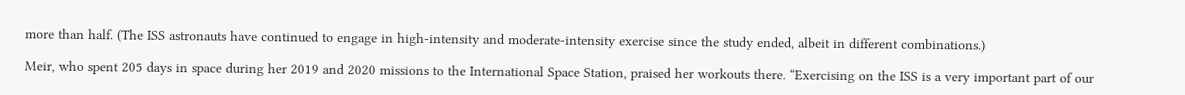more than half. (The ISS astronauts have continued to engage in high-intensity and moderate-intensity exercise since the study ended, albeit in different combinations.)

Meir, who spent 205 days in space during her 2019 and 2020 missions to the International Space Station, praised her workouts there. “Exercising on the ISS is a very important part of our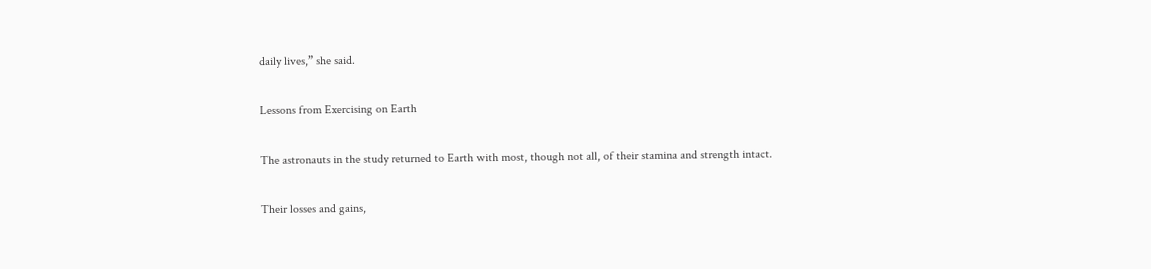daily lives,” she said.

Lessons from Exercising on Earth

The astronauts in the study returned to Earth with most, though not all, of their stamina and strength intact.

Their losses and gains,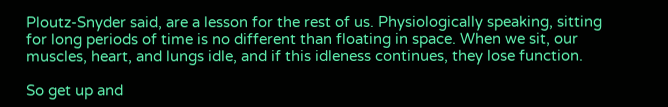Ploutz-Snyder said, are a lesson for the rest of us. Physiologically speaking, sitting for long periods of time is no different than floating in space. When we sit, our muscles, heart, and lungs idle, and if this idleness continues, they lose function.

So get up and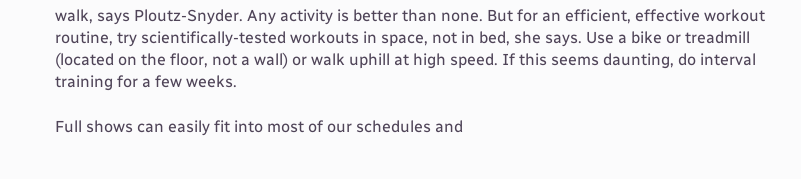walk, says Ploutz-Snyder. Any activity is better than none. But for an efficient, effective workout routine, try scientifically-tested workouts in space, not in bed, she says. Use a bike or treadmill (located on the floor, not a wall) or walk uphill at high speed. If this seems daunting, do interval training for a few weeks.

Full shows can easily fit into most of our schedules and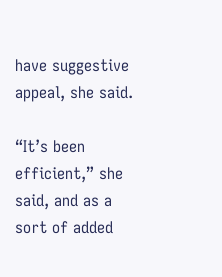have suggestive appeal, she said.

“It’s been efficient,” she said, and as a sort of added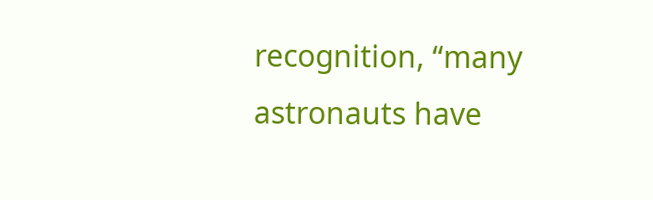recognition, “many astronauts have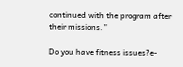continued with the program after their missions.”

Do you have fitness issues?e-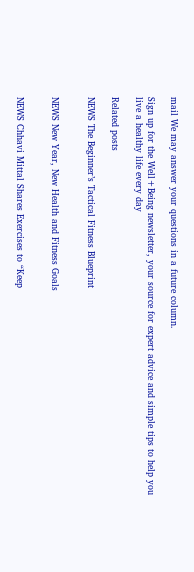mail We may answer your questions in a future column.

Sign up for the Well+Being newsletter, your source for expert advice and simple tips to help you live a healthy life every day

Related posts

NEWS The Beginner’s Tactical Fitness Blueprint


NEWS New Year, New Health and Fitness Goals


NEWS Chhavi Mittal Shares Exercises to “Keep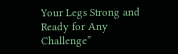Your Legs Strong and Ready for Any Challenge”